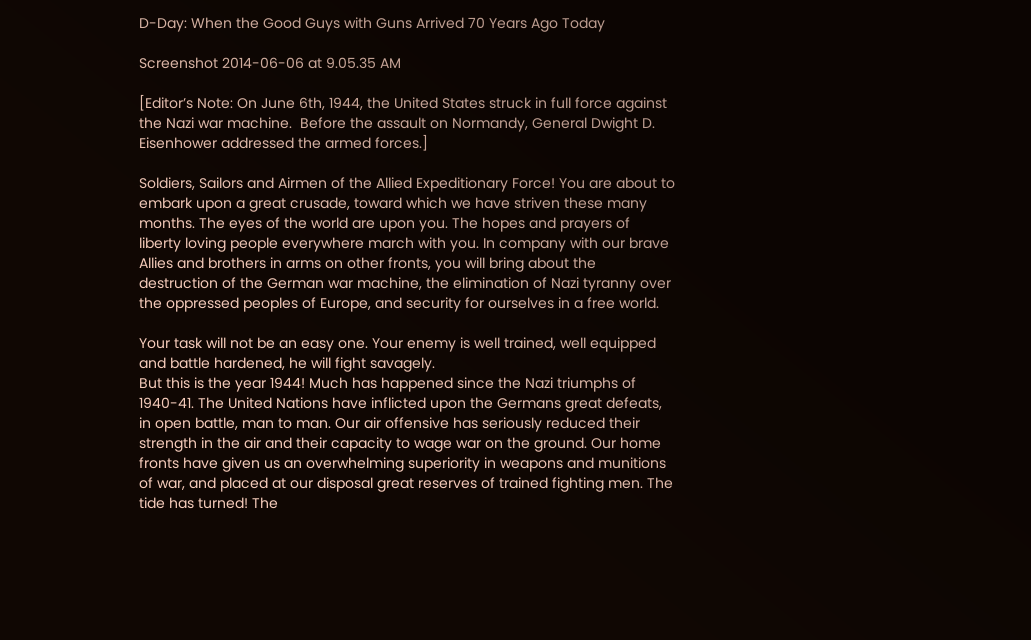D-Day: When the Good Guys with Guns Arrived 70 Years Ago Today

Screenshot 2014-06-06 at 9.05.35 AM

[Editor’s Note: On June 6th, 1944, the United States struck in full force against the Nazi war machine.  Before the assault on Normandy, General Dwight D. Eisenhower addressed the armed forces.]

Soldiers, Sailors and Airmen of the Allied Expeditionary Force! You are about to embark upon a great crusade, toward which we have striven these many months. The eyes of the world are upon you. The hopes and prayers of liberty loving people everywhere march with you. In company with our brave Allies and brothers in arms on other fronts, you will bring about the destruction of the German war machine, the elimination of Nazi tyranny over the oppressed peoples of Europe, and security for ourselves in a free world.

Your task will not be an easy one. Your enemy is well trained, well equipped and battle hardened, he will fight savagely.
But this is the year 1944! Much has happened since the Nazi triumphs of 1940-41. The United Nations have inflicted upon the Germans great defeats, in open battle, man to man. Our air offensive has seriously reduced their strength in the air and their capacity to wage war on the ground. Our home fronts have given us an overwhelming superiority in weapons and munitions of war, and placed at our disposal great reserves of trained fighting men. The tide has turned! The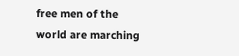free men of the world are marching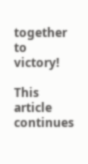together to victory!

This article continues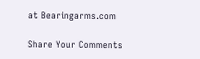at Bearingarms.com

Share Your Comments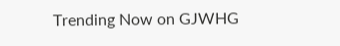Trending Now on GJWHG